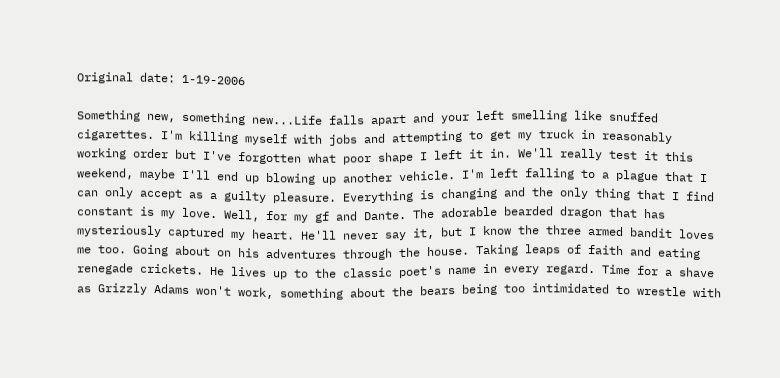Original date: 1-19-2006

Something new, something new...Life falls apart and your left smelling like snuffed cigarettes. I'm killing myself with jobs and attempting to get my truck in reasonably working order but I've forgotten what poor shape I left it in. We'll really test it this weekend, maybe I'll end up blowing up another vehicle. I'm left falling to a plague that I can only accept as a guilty pleasure. Everything is changing and the only thing that I find constant is my love. Well, for my gf and Dante. The adorable bearded dragon that has mysteriously captured my heart. He'll never say it, but I know the three armed bandit loves me too. Going about on his adventures through the house. Taking leaps of faith and eating renegade crickets. He lives up to the classic poet's name in every regard. Time for a shave as Grizzly Adams won't work, something about the bears being too intimidated to wrestle with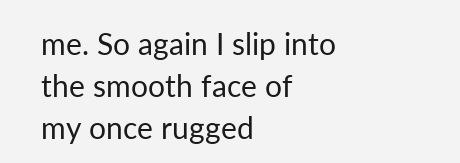me. So again I slip into the smooth face of my once rugged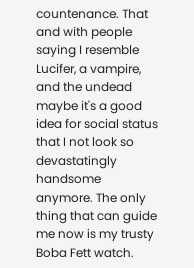countenance. That and with people saying I resemble Lucifer, a vampire, and the undead maybe it's a good idea for social status that I not look so devastatingly handsome anymore. The only thing that can guide me now is my trusty Boba Fett watch.